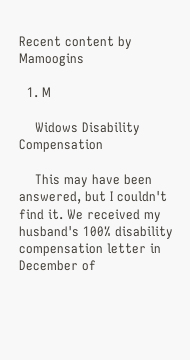Recent content by Mamoogins

  1. M

    Widows Disability Compensation

    This may have been answered, but I couldn't find it. We received my husband's 100% disability compensation letter in December of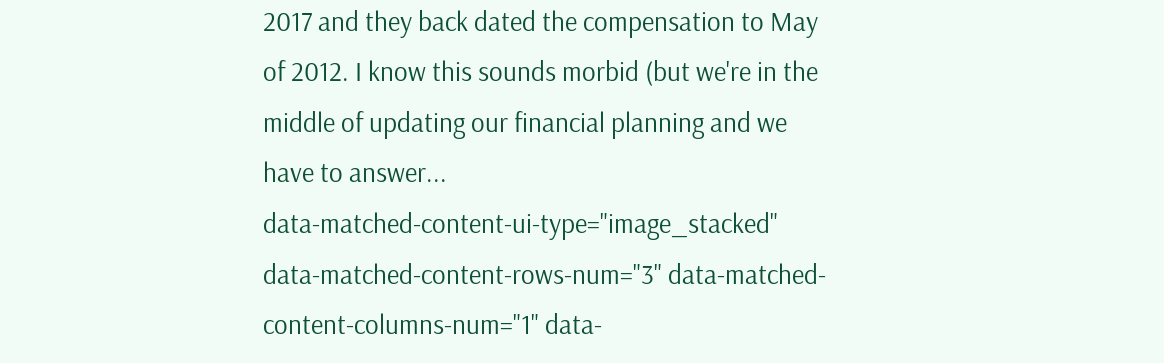2017 and they back dated the compensation to May of 2012. I know this sounds morbid (but we're in the middle of updating our financial planning and we have to answer...
data-matched-content-ui-type="image_stacked" data-matched-content-rows-num="3" data-matched-content-columns-num="1" data-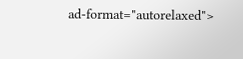ad-format="autorelaxed">